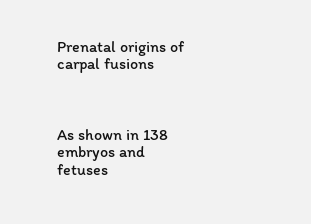Prenatal origins of carpal fusions



As shown in 138 embryos and fetuses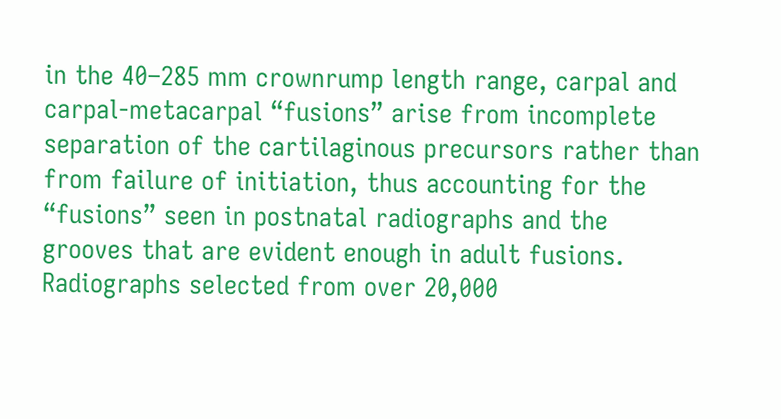in the 40–285 mm crownrump length range, carpal and carpal-metacarpal “fusions” arise from incomplete separation of the cartilaginous precursors rather than from failure of initiation, thus accounting for the “fusions” seen in postnatal radiographs and the grooves that are evident enough in adult fusions. Radiographs selected from over 20,000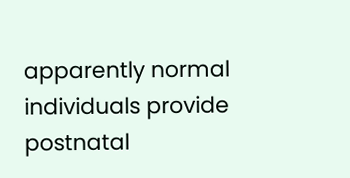apparently normal individuals provide postnatal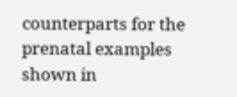counterparts for the prenatal examples shown in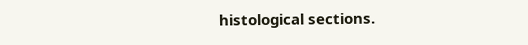histological sections.